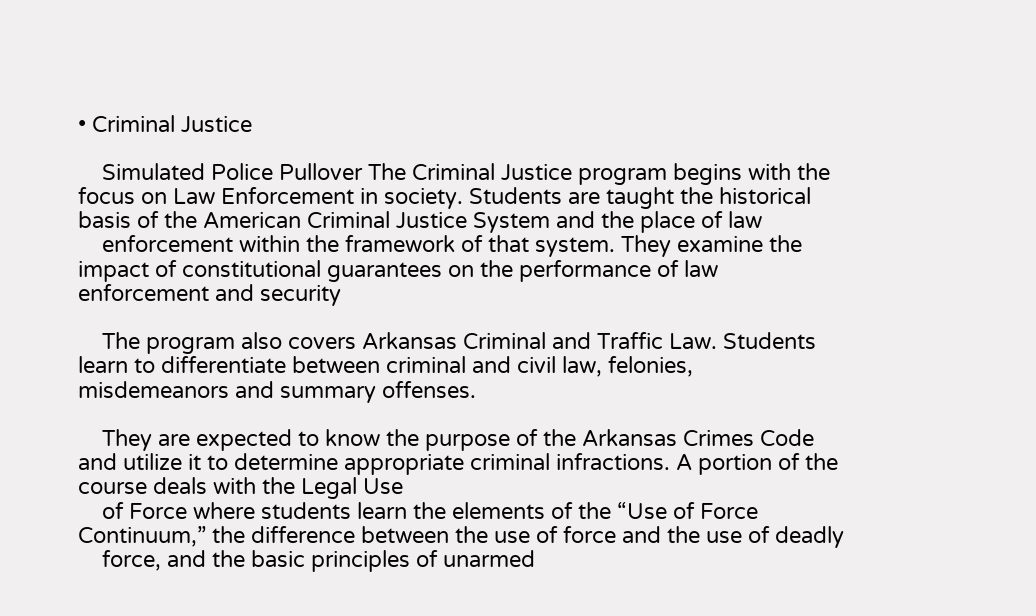• Criminal Justice

    Simulated Police Pullover The Criminal Justice program begins with the focus on Law Enforcement in society. Students are taught the historical basis of the American Criminal Justice System and the place of law
    enforcement within the framework of that system. They examine the impact of constitutional guarantees on the performance of law enforcement and security

    The program also covers Arkansas Criminal and Traffic Law. Students learn to differentiate between criminal and civil law, felonies, misdemeanors and summary offenses.

    They are expected to know the purpose of the Arkansas Crimes Code and utilize it to determine appropriate criminal infractions. A portion of the course deals with the Legal Use
    of Force where students learn the elements of the “Use of Force Continuum,” the difference between the use of force and the use of deadly
    force, and the basic principles of unarmed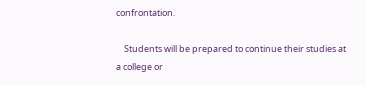confrontation.

    Students will be prepared to continue their studies at a college or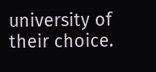university of their choice.